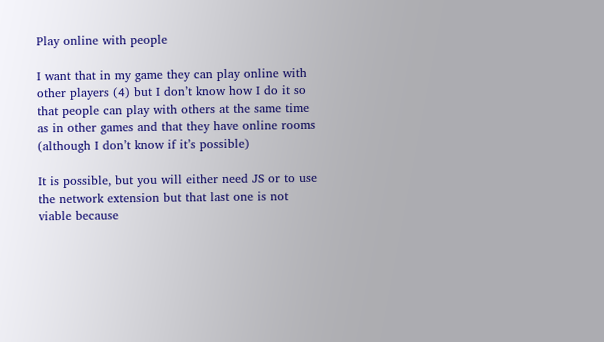Play online with people

I want that in my game they can play online with other players (4) but I don’t know how I do it so that people can play with others at the same time as in other games and that they have online rooms (although I don’t know if it’s possible)

It is possible, but you will either need JS or to use the network extension but that last one is not viable because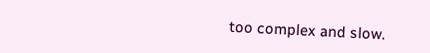too complex and slow.